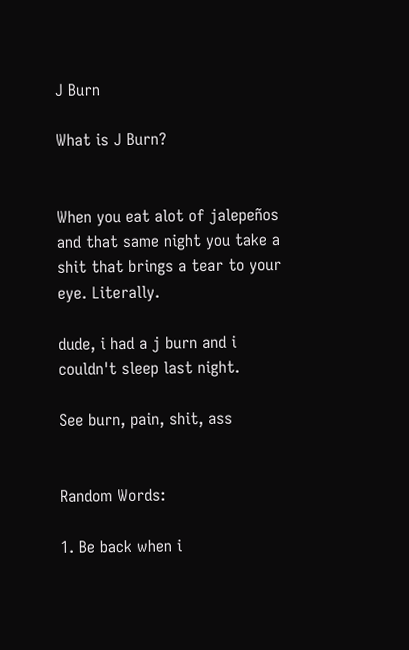J Burn

What is J Burn?


When you eat alot of jalepeños and that same night you take a shit that brings a tear to your eye. Literally.

dude, i had a j burn and i couldn't sleep last night.

See burn, pain, shit, ass


Random Words:

1. Be back when i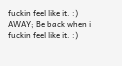fuckin feel like it. :) AWAY; Be back when i fuckin feel like it. :)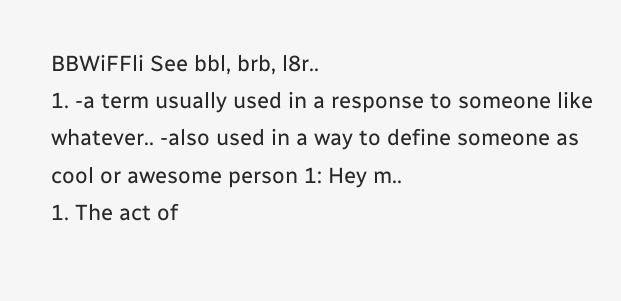BBWiFFli See bbl, brb, l8r..
1. -a term usually used in a response to someone like whatever.. -also used in a way to define someone as cool or awesome person 1: Hey m..
1. The act of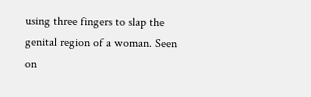using three fingers to slap the genital region of a woman. Seen on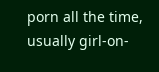porn all the time, usually girl-on-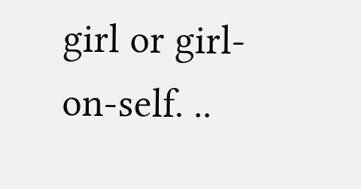girl or girl-on-self. ..